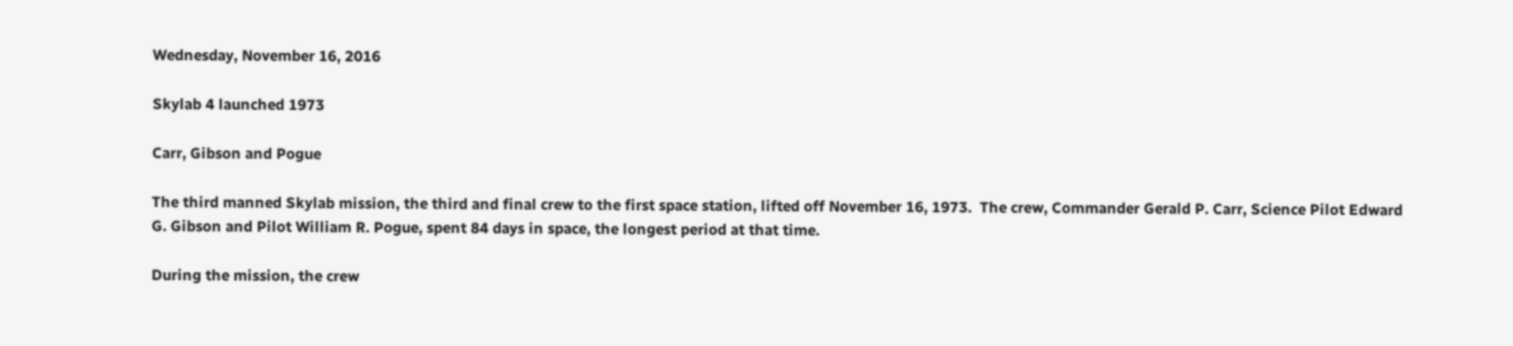Wednesday, November 16, 2016

Skylab 4 launched 1973

Carr, Gibson and Pogue

The third manned Skylab mission, the third and final crew to the first space station, lifted off November 16, 1973.  The crew, Commander Gerald P. Carr, Science Pilot Edward G. Gibson and Pilot William R. Pogue, spent 84 days in space, the longest period at that time.

During the mission, the crew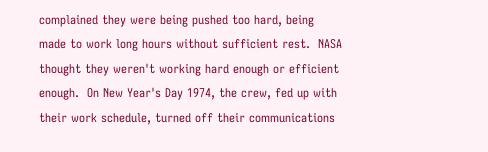complained they were being pushed too hard, being made to work long hours without sufficient rest.  NASA thought they weren't working hard enough or efficient enough.  On New Year's Day 1974, the crew, fed up with their work schedule, turned off their communications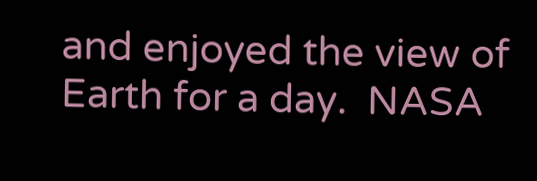and enjoyed the view of Earth for a day.  NASA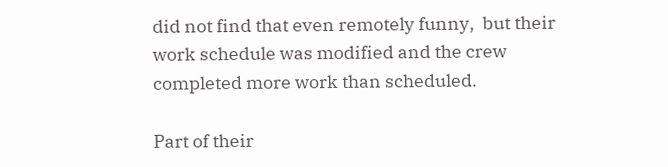did not find that even remotely funny,  but their work schedule was modified and the crew completed more work than scheduled.

Part of their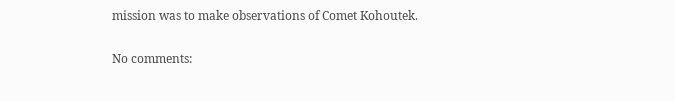mission was to make observations of Comet Kohoutek.

No comments: